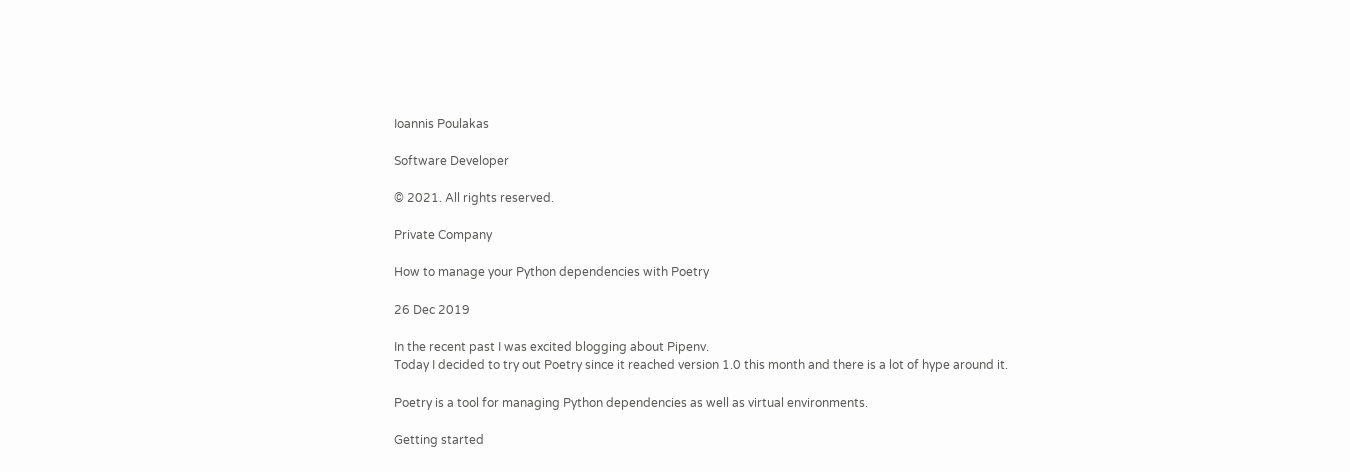Ioannis Poulakas

Software Developer

© 2021. All rights reserved.

Private Company

How to manage your Python dependencies with Poetry

26 Dec 2019

In the recent past I was excited blogging about Pipenv.
Today I decided to try out Poetry since it reached version 1.0 this month and there is a lot of hype around it.

Poetry is a tool for managing Python dependencies as well as virtual environments.

Getting started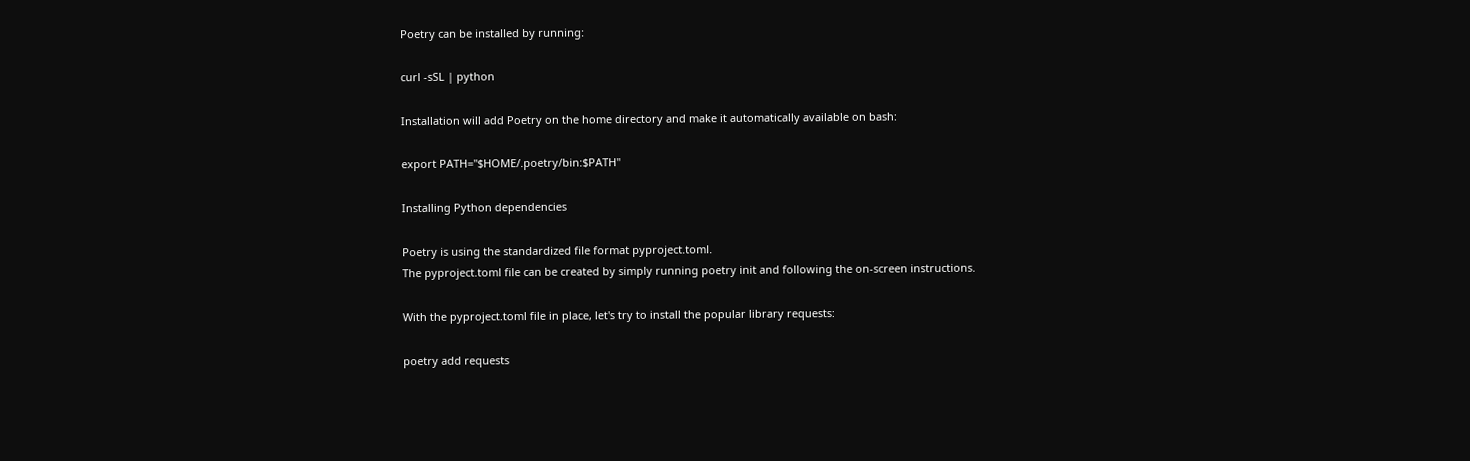Poetry can be installed by running:

curl -sSL | python

Installation will add Poetry on the home directory and make it automatically available on bash:

export PATH="$HOME/.poetry/bin:$PATH"

Installing Python dependencies

Poetry is using the standardized file format pyproject.toml.
The pyproject.toml file can be created by simply running poetry init and following the on-screen instructions.

With the pyproject.toml file in place, let's try to install the popular library requests:

poetry add requests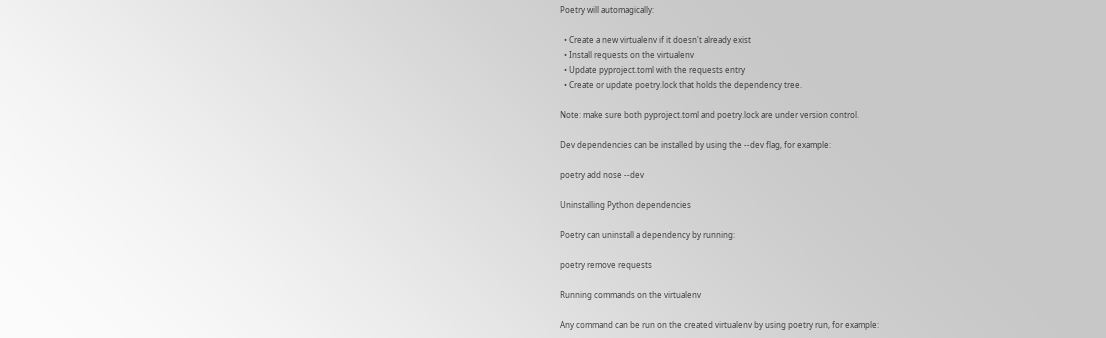Poetry will automagically:

  • Create a new virtualenv if it doesn't already exist
  • Install requests on the virtualenv
  • Update pyproject.toml with the requests entry
  • Create or update poetry.lock that holds the dependency tree.

Note: make sure both pyproject.toml and poetry.lock are under version control.

Dev dependencies can be installed by using the --dev flag, for example:

poetry add nose --dev

Uninstalling Python dependencies

Poetry can uninstall a dependency by running:

poetry remove requests

Running commands on the virtualenv

Any command can be run on the created virtualenv by using poetry run, for example: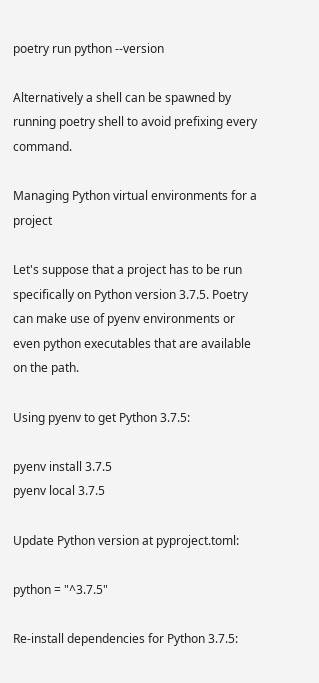poetry run python --version

Alternatively a shell can be spawned by running poetry shell to avoid prefixing every command.

Managing Python virtual environments for a project

Let's suppose that a project has to be run specifically on Python version 3.7.5. Poetry can make use of pyenv environments or even python executables that are available on the path.

Using pyenv to get Python 3.7.5:

pyenv install 3.7.5
pyenv local 3.7.5

Update Python version at pyproject.toml:

python = "^3.7.5"

Re-install dependencies for Python 3.7.5: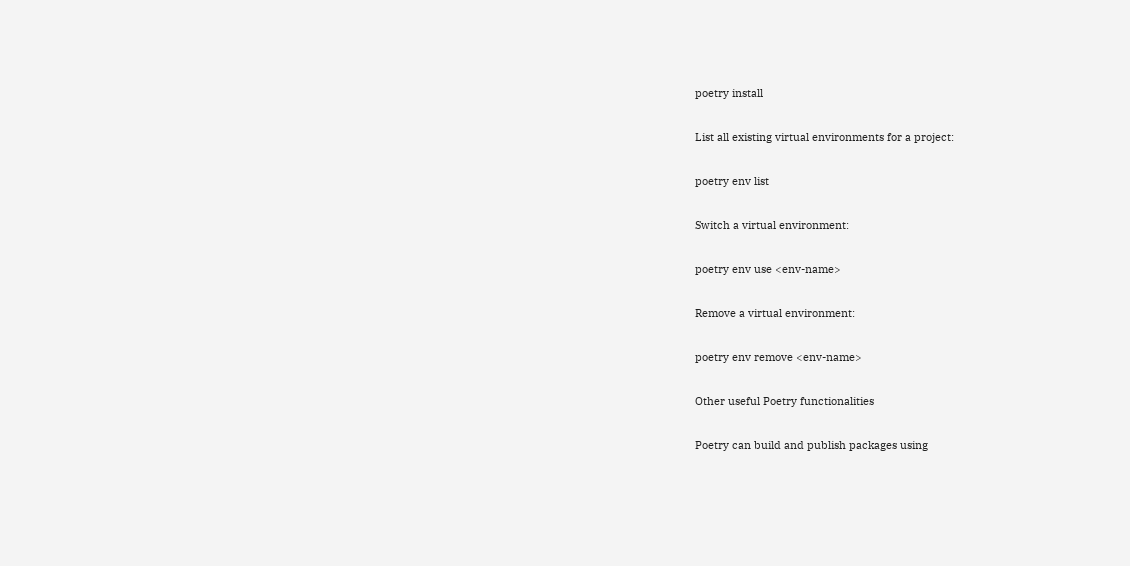poetry install

List all existing virtual environments for a project:

poetry env list

Switch a virtual environment:

poetry env use <env-name>

Remove a virtual environment:

poetry env remove <env-name>

Other useful Poetry functionalities

Poetry can build and publish packages using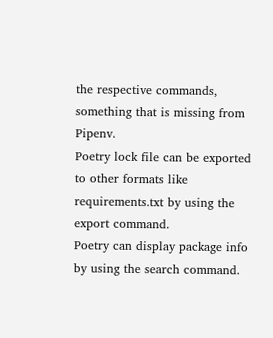the respective commands, something that is missing from Pipenv.
Poetry lock file can be exported to other formats like requirements.txt by using the export command.
Poetry can display package info by using the search command.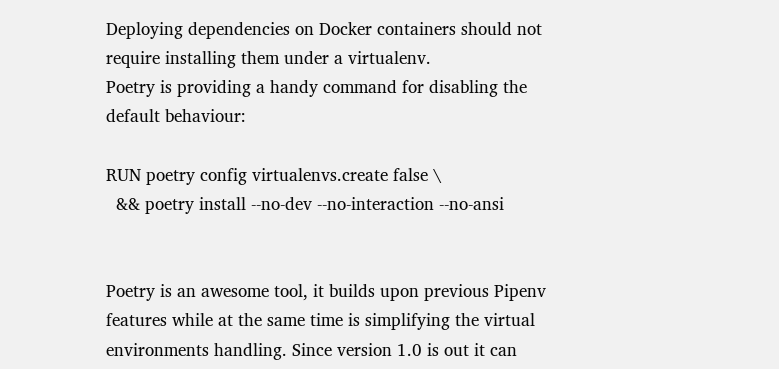Deploying dependencies on Docker containers should not require installing them under a virtualenv.
Poetry is providing a handy command for disabling the default behaviour:

RUN poetry config virtualenvs.create false \
  && poetry install --no-dev --no-interaction --no-ansi


Poetry is an awesome tool, it builds upon previous Pipenv features while at the same time is simplifying the virtual environments handling. Since version 1.0 is out it can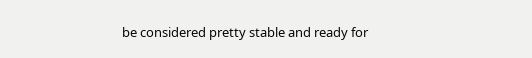be considered pretty stable and ready for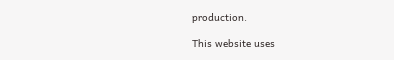production.

This website uses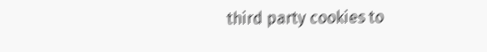third party cookies to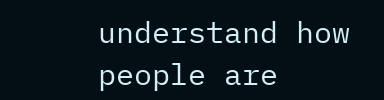understand how people are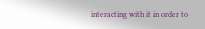interacting with it in order to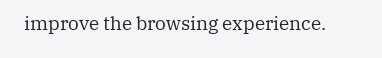improve the browsing experience.